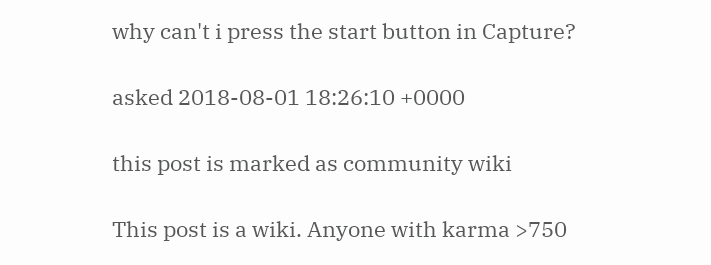why can't i press the start button in Capture?

asked 2018-08-01 18:26:10 +0000

this post is marked as community wiki

This post is a wiki. Anyone with karma >750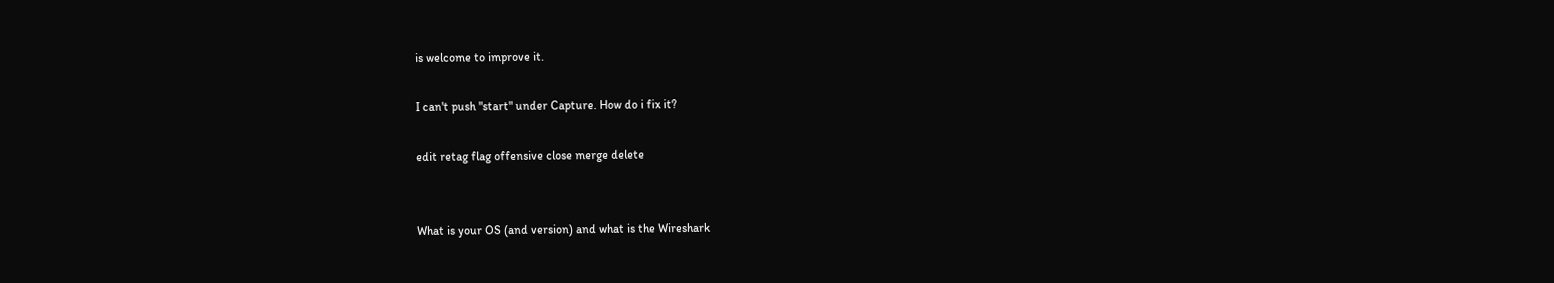is welcome to improve it.

I can't push "start" under Capture. How do i fix it?

edit retag flag offensive close merge delete


What is your OS (and version) and what is the Wireshark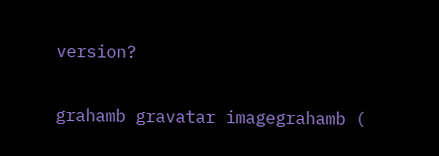version?

grahamb gravatar imagegrahamb (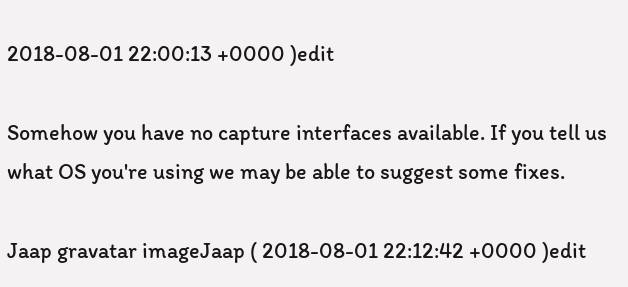2018-08-01 22:00:13 +0000 )edit

Somehow you have no capture interfaces available. If you tell us what OS you're using we may be able to suggest some fixes.

Jaap gravatar imageJaap ( 2018-08-01 22:12:42 +0000 )edit